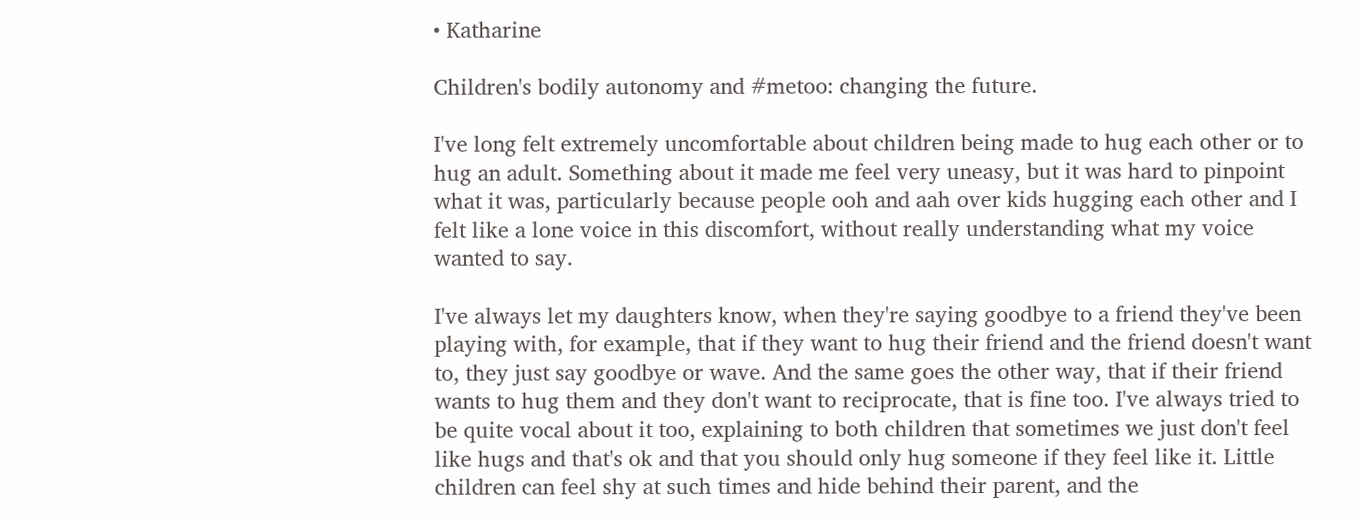• Katharine

Children's bodily autonomy and #metoo: changing the future.

I've long felt extremely uncomfortable about children being made to hug each other or to hug an adult. Something about it made me feel very uneasy, but it was hard to pinpoint what it was, particularly because people ooh and aah over kids hugging each other and I felt like a lone voice in this discomfort, without really understanding what my voice wanted to say.

I've always let my daughters know, when they're saying goodbye to a friend they've been playing with, for example, that if they want to hug their friend and the friend doesn't want to, they just say goodbye or wave. And the same goes the other way, that if their friend wants to hug them and they don't want to reciprocate, that is fine too. I've always tried to be quite vocal about it too, explaining to both children that sometimes we just don't feel like hugs and that's ok and that you should only hug someone if they feel like it. Little children can feel shy at such times and hide behind their parent, and the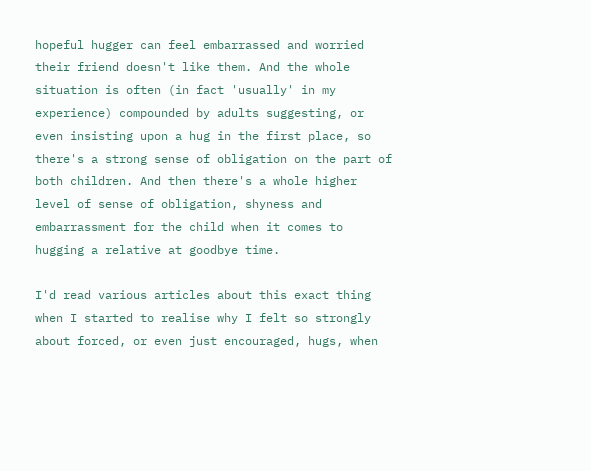hopeful hugger can feel embarrassed and worried their friend doesn't like them. And the whole situation is often (in fact 'usually' in my experience) compounded by adults suggesting, or even insisting upon a hug in the first place, so there's a strong sense of obligation on the part of both children. And then there's a whole higher level of sense of obligation, shyness and embarrassment for the child when it comes to hugging a relative at goodbye time.

I'd read various articles about this exact thing when I started to realise why I felt so strongly about forced, or even just encouraged, hugs, when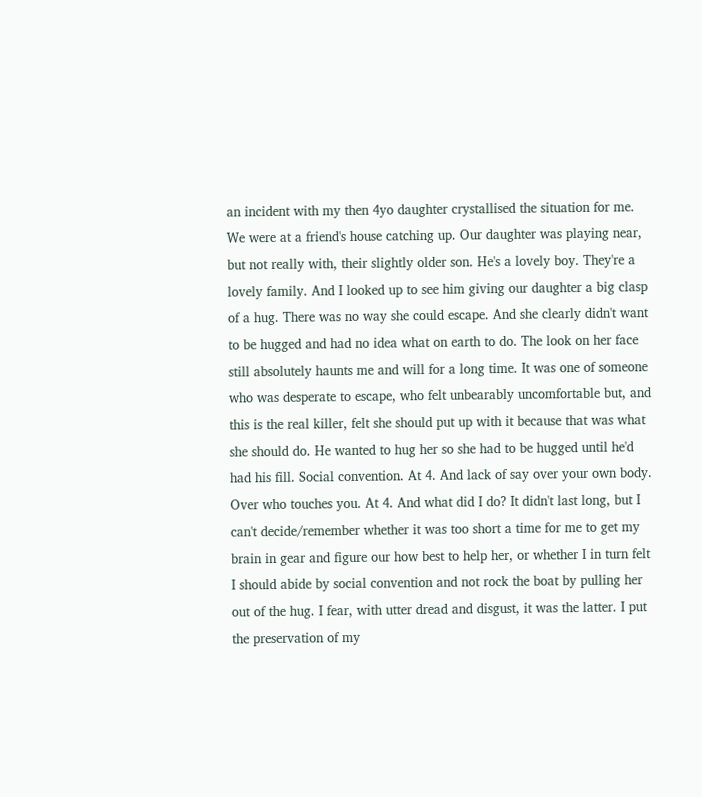an incident with my then 4yo daughter crystallised the situation for me. We were at a friend's house catching up. Our daughter was playing near, but not really with, their slightly older son. He's a lovely boy. They're a lovely family. And I looked up to see him giving our daughter a big clasp of a hug. There was no way she could escape. And she clearly didn't want to be hugged and had no idea what on earth to do. The look on her face still absolutely haunts me and will for a long time. It was one of someone who was desperate to escape, who felt unbearably uncomfortable but, and this is the real killer, felt she should put up with it because that was what she should do. He wanted to hug her so she had to be hugged until he'd had his fill. Social convention. At 4. And lack of say over your own body. Over who touches you. At 4. And what did I do? It didn't last long, but I can't decide/remember whether it was too short a time for me to get my brain in gear and figure our how best to help her, or whether I in turn felt I should abide by social convention and not rock the boat by pulling her out of the hug. I fear, with utter dread and disgust, it was the latter. I put the preservation of my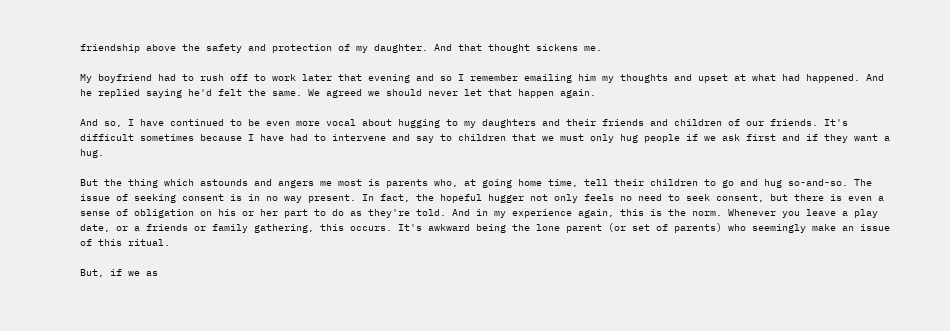friendship above the safety and protection of my daughter. And that thought sickens me.

My boyfriend had to rush off to work later that evening and so I remember emailing him my thoughts and upset at what had happened. And he replied saying he'd felt the same. We agreed we should never let that happen again.

And so, I have continued to be even more vocal about hugging to my daughters and their friends and children of our friends. It's difficult sometimes because I have had to intervene and say to children that we must only hug people if we ask first and if they want a hug.

But the thing which astounds and angers me most is parents who, at going home time, tell their children to go and hug so-and-so. The issue of seeking consent is in no way present. In fact, the hopeful hugger not only feels no need to seek consent, but there is even a sense of obligation on his or her part to do as they're told. And in my experience again, this is the norm. Whenever you leave a play date, or a friends or family gathering, this occurs. It's awkward being the lone parent (or set of parents) who seemingly make an issue of this ritual.

But, if we as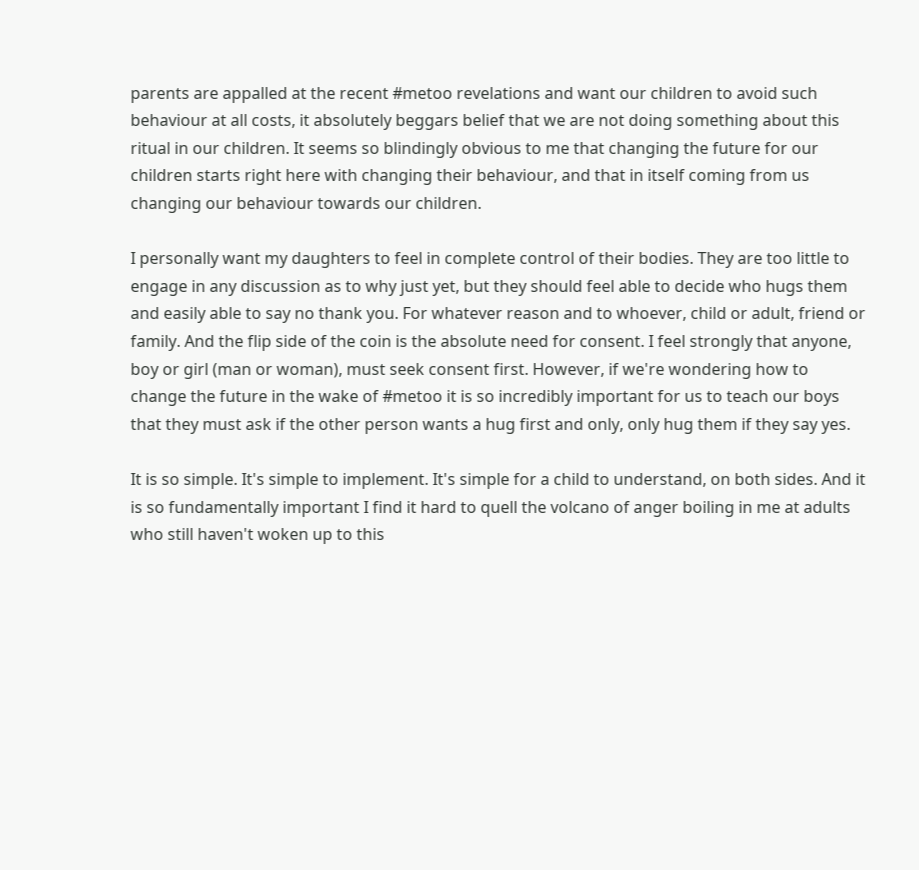parents are appalled at the recent #metoo revelations and want our children to avoid such behaviour at all costs, it absolutely beggars belief that we are not doing something about this ritual in our children. It seems so blindingly obvious to me that changing the future for our children starts right here with changing their behaviour, and that in itself coming from us changing our behaviour towards our children.

I personally want my daughters to feel in complete control of their bodies. They are too little to engage in any discussion as to why just yet, but they should feel able to decide who hugs them and easily able to say no thank you. For whatever reason and to whoever, child or adult, friend or family. And the flip side of the coin is the absolute need for consent. I feel strongly that anyone, boy or girl (man or woman), must seek consent first. However, if we're wondering how to change the future in the wake of #metoo it is so incredibly important for us to teach our boys that they must ask if the other person wants a hug first and only, only hug them if they say yes.

It is so simple. It's simple to implement. It's simple for a child to understand, on both sides. And it is so fundamentally important I find it hard to quell the volcano of anger boiling in me at adults who still haven't woken up to this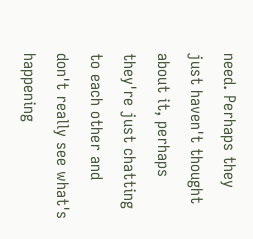need. Perhaps they just haven't thought about it, perhaps they're just chatting to each other and don't really see what's happening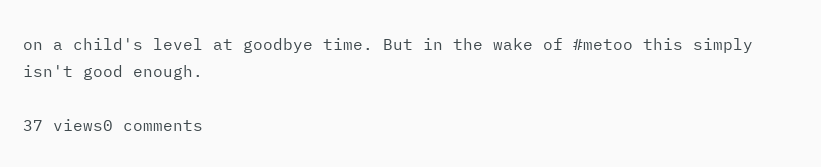on a child's level at goodbye time. But in the wake of #metoo this simply isn't good enough.

37 views0 comments